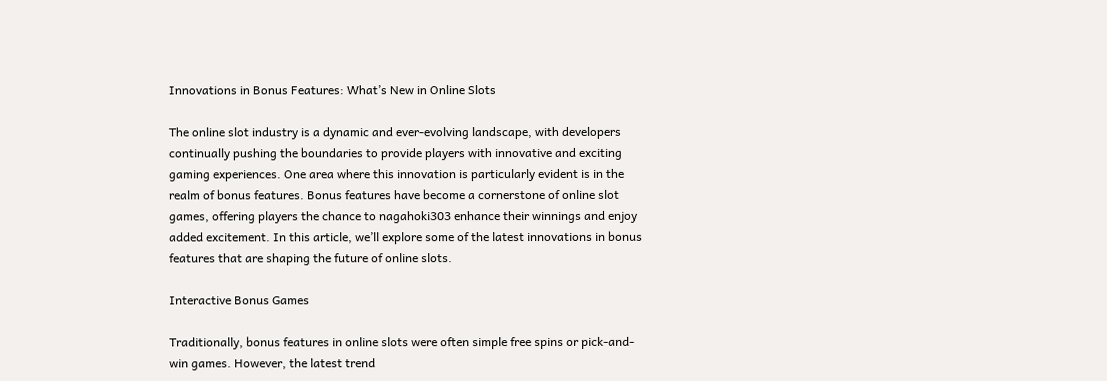Innovations in Bonus Features: What’s New in Online Slots

The online slot industry is a dynamic and ever-evolving landscape, with developers continually pushing the boundaries to provide players with innovative and exciting gaming experiences. One area where this innovation is particularly evident is in the realm of bonus features. Bonus features have become a cornerstone of online slot games, offering players the chance to nagahoki303 enhance their winnings and enjoy added excitement. In this article, we’ll explore some of the latest innovations in bonus features that are shaping the future of online slots.

Interactive Bonus Games

Traditionally, bonus features in online slots were often simple free spins or pick-and-win games. However, the latest trend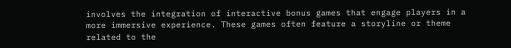involves the integration of interactive bonus games that engage players in a more immersive experience. These games often feature a storyline or theme related to the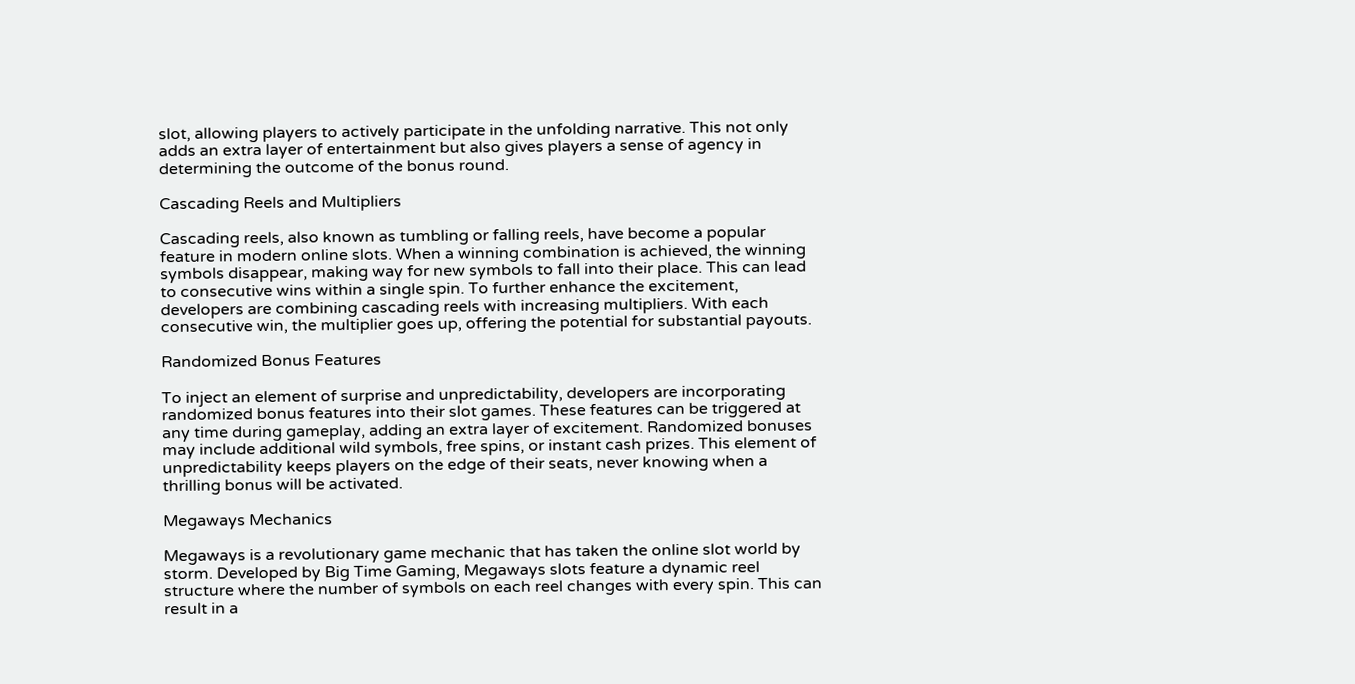slot, allowing players to actively participate in the unfolding narrative. This not only adds an extra layer of entertainment but also gives players a sense of agency in determining the outcome of the bonus round.

Cascading Reels and Multipliers

Cascading reels, also known as tumbling or falling reels, have become a popular feature in modern online slots. When a winning combination is achieved, the winning symbols disappear, making way for new symbols to fall into their place. This can lead to consecutive wins within a single spin. To further enhance the excitement, developers are combining cascading reels with increasing multipliers. With each consecutive win, the multiplier goes up, offering the potential for substantial payouts.

Randomized Bonus Features

To inject an element of surprise and unpredictability, developers are incorporating randomized bonus features into their slot games. These features can be triggered at any time during gameplay, adding an extra layer of excitement. Randomized bonuses may include additional wild symbols, free spins, or instant cash prizes. This element of unpredictability keeps players on the edge of their seats, never knowing when a thrilling bonus will be activated.

Megaways Mechanics

Megaways is a revolutionary game mechanic that has taken the online slot world by storm. Developed by Big Time Gaming, Megaways slots feature a dynamic reel structure where the number of symbols on each reel changes with every spin. This can result in a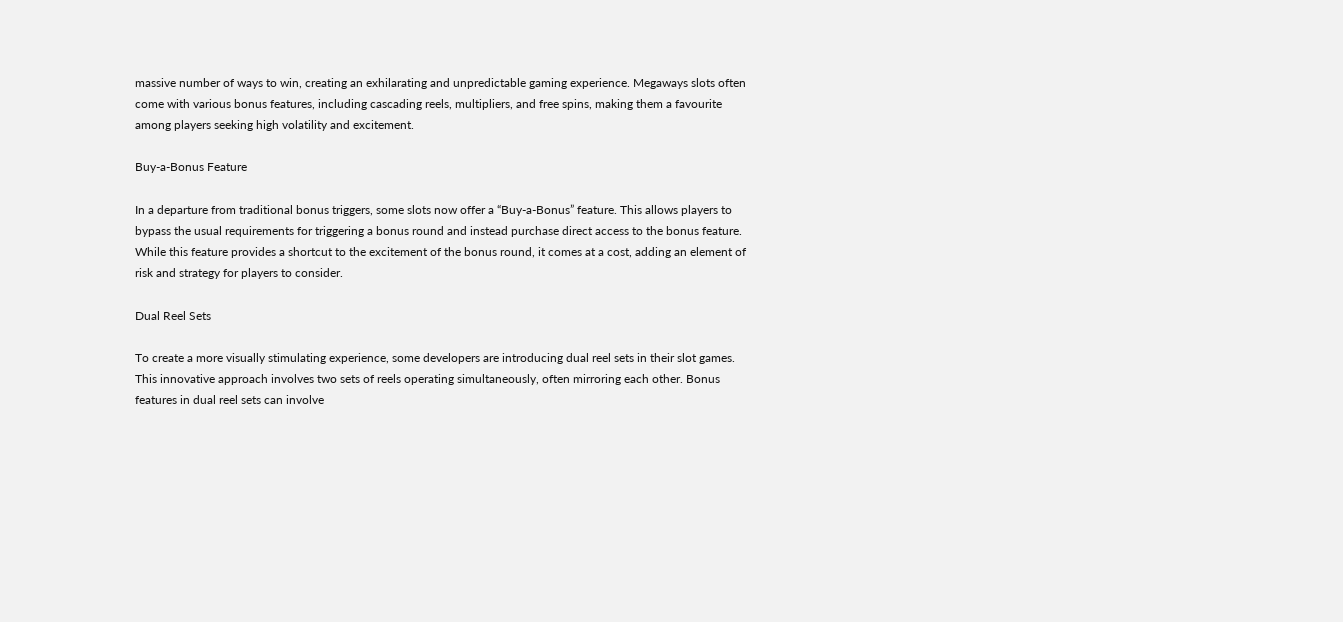massive number of ways to win, creating an exhilarating and unpredictable gaming experience. Megaways slots often come with various bonus features, including cascading reels, multipliers, and free spins, making them a favourite among players seeking high volatility and excitement.

Buy-a-Bonus Feature

In a departure from traditional bonus triggers, some slots now offer a “Buy-a-Bonus” feature. This allows players to bypass the usual requirements for triggering a bonus round and instead purchase direct access to the bonus feature. While this feature provides a shortcut to the excitement of the bonus round, it comes at a cost, adding an element of risk and strategy for players to consider.

Dual Reel Sets

To create a more visually stimulating experience, some developers are introducing dual reel sets in their slot games. This innovative approach involves two sets of reels operating simultaneously, often mirroring each other. Bonus features in dual reel sets can involve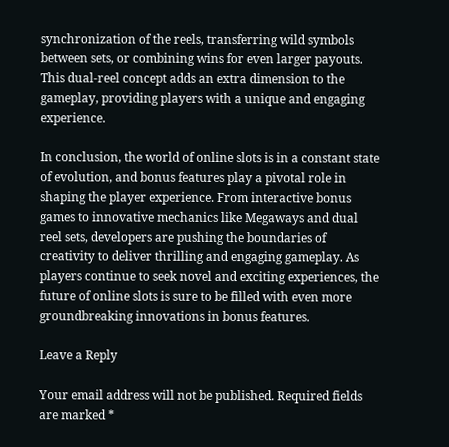synchronization of the reels, transferring wild symbols between sets, or combining wins for even larger payouts. This dual-reel concept adds an extra dimension to the gameplay, providing players with a unique and engaging experience.

In conclusion, the world of online slots is in a constant state of evolution, and bonus features play a pivotal role in shaping the player experience. From interactive bonus games to innovative mechanics like Megaways and dual reel sets, developers are pushing the boundaries of creativity to deliver thrilling and engaging gameplay. As players continue to seek novel and exciting experiences, the future of online slots is sure to be filled with even more groundbreaking innovations in bonus features.

Leave a Reply

Your email address will not be published. Required fields are marked *